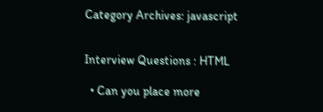Category Archives: javascript


Interview Questions : HTML

  • Can you place more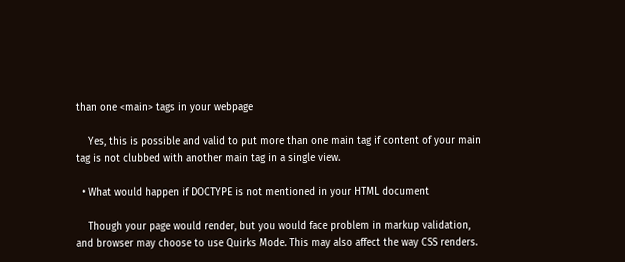than one <main> tags in your webpage

    Yes, this is possible and valid to put more than one main tag if content of your main tag is not clubbed with another main tag in a single view.

  • What would happen if DOCTYPE is not mentioned in your HTML document

    Though your page would render, but you would face problem in markup validation, and browser may choose to use Quirks Mode. This may also affect the way CSS renders.